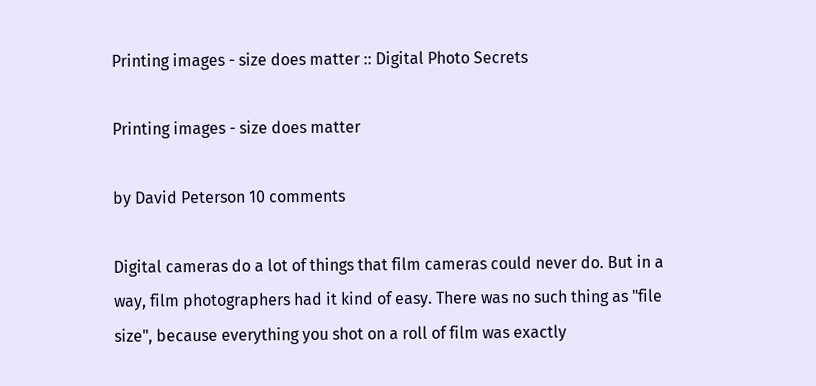Printing images - size does matter :: Digital Photo Secrets

Printing images - size does matter

by David Peterson 10 comments

Digital cameras do a lot of things that film cameras could never do. But in a way, film photographers had it kind of easy. There was no such thing as "file size", because everything you shot on a roll of film was exactly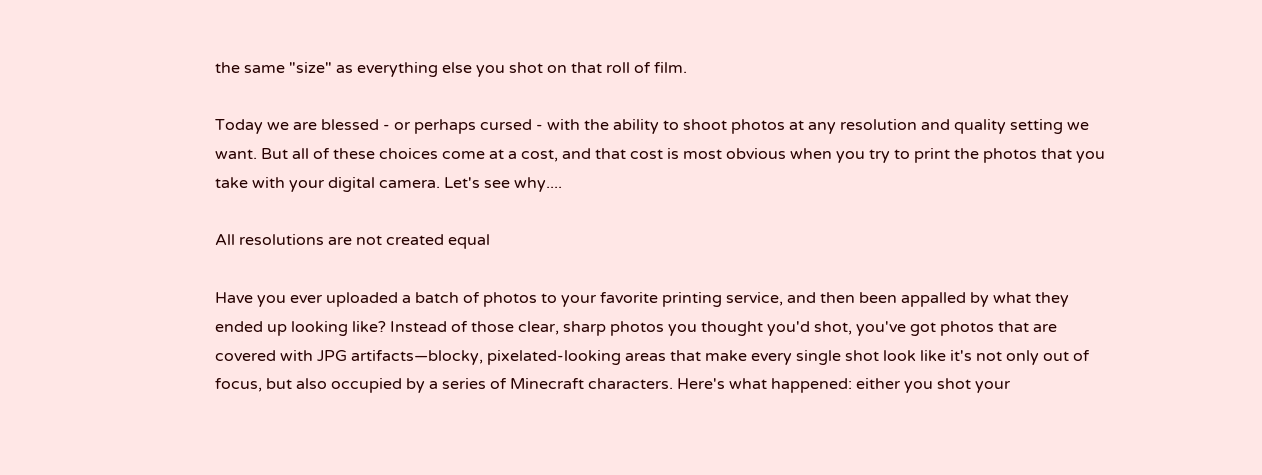the same "size" as everything else you shot on that roll of film.

Today we are blessed - or perhaps cursed - with the ability to shoot photos at any resolution and quality setting we want. But all of these choices come at a cost, and that cost is most obvious when you try to print the photos that you take with your digital camera. Let's see why....

All resolutions are not created equal

Have you ever uploaded a batch of photos to your favorite printing service, and then been appalled by what they ended up looking like? Instead of those clear, sharp photos you thought you'd shot, you've got photos that are covered with JPG artifacts—blocky, pixelated-looking areas that make every single shot look like it's not only out of focus, but also occupied by a series of Minecraft characters. Here's what happened: either you shot your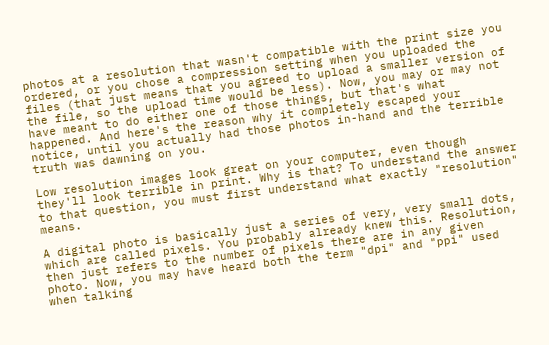photos at a resolution that wasn't compatible with the print size you ordered, or you chose a compression setting when you uploaded the files (that just means that you agreed to upload a smaller version of the file, so the upload time would be less). Now, you may or may not have meant to do either one of those things, but that's what happened. And here's the reason why it completely escaped your notice, until you actually had those photos in-hand and the terrible truth was dawning on you.

Low resolution images look great on your computer, even though they'll look terrible in print. Why is that? To understand the answer to that question, you must first understand what exactly "resolution" means.

A digital photo is basically just a series of very, very small dots, which are called pixels. You probably already knew this. Resolution, then just refers to the number of pixels there are in any given photo. Now, you may have heard both the term "dpi" and "ppi" used when talking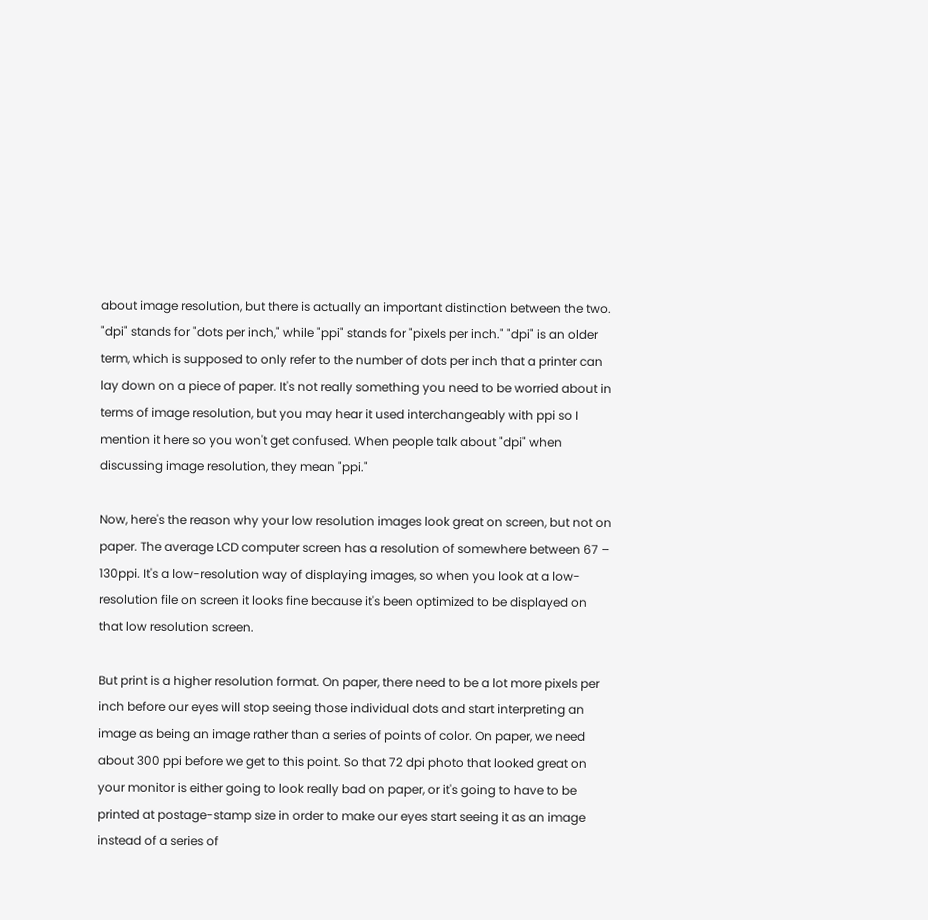about image resolution, but there is actually an important distinction between the two. "dpi" stands for "dots per inch," while "ppi" stands for "pixels per inch." "dpi" is an older term, which is supposed to only refer to the number of dots per inch that a printer can lay down on a piece of paper. It's not really something you need to be worried about in terms of image resolution, but you may hear it used interchangeably with ppi so I mention it here so you won't get confused. When people talk about "dpi" when discussing image resolution, they mean "ppi."

Now, here's the reason why your low resolution images look great on screen, but not on paper. The average LCD computer screen has a resolution of somewhere between 67 – 130ppi. It's a low-resolution way of displaying images, so when you look at a low-resolution file on screen it looks fine because it's been optimized to be displayed on that low resolution screen.

But print is a higher resolution format. On paper, there need to be a lot more pixels per inch before our eyes will stop seeing those individual dots and start interpreting an image as being an image rather than a series of points of color. On paper, we need about 300 ppi before we get to this point. So that 72 dpi photo that looked great on your monitor is either going to look really bad on paper, or it's going to have to be printed at postage-stamp size in order to make our eyes start seeing it as an image instead of a series of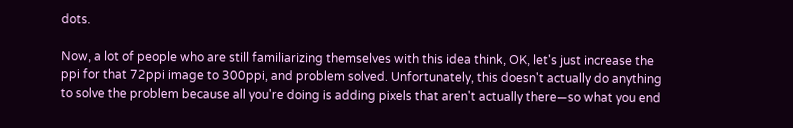dots.

Now, a lot of people who are still familiarizing themselves with this idea think, OK, let's just increase the ppi for that 72ppi image to 300ppi, and problem solved. Unfortunately, this doesn't actually do anything to solve the problem because all you're doing is adding pixels that aren't actually there—so what you end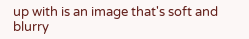up with is an image that's soft and blurry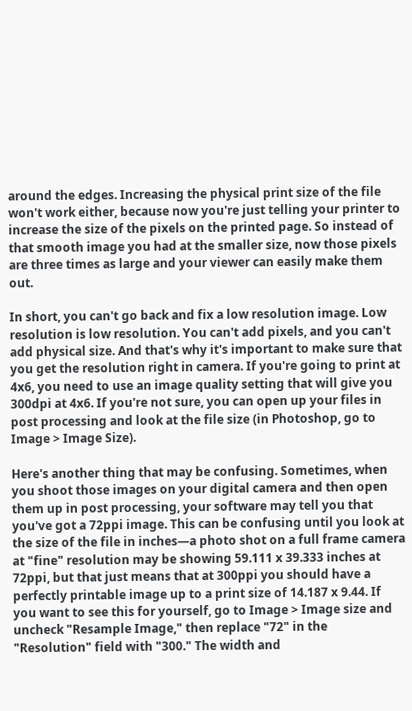around the edges. Increasing the physical print size of the file won't work either, because now you're just telling your printer to increase the size of the pixels on the printed page. So instead of that smooth image you had at the smaller size, now those pixels are three times as large and your viewer can easily make them out.

In short, you can't go back and fix a low resolution image. Low resolution is low resolution. You can't add pixels, and you can't add physical size. And that's why it's important to make sure that you get the resolution right in camera. If you're going to print at 4x6, you need to use an image quality setting that will give you 300dpi at 4x6. If you're not sure, you can open up your files in post processing and look at the file size (in Photoshop, go to Image > Image Size).

Here's another thing that may be confusing. Sometimes, when you shoot those images on your digital camera and then open them up in post processing, your software may tell you that you've got a 72ppi image. This can be confusing until you look at the size of the file in inches—a photo shot on a full frame camera at "fine" resolution may be showing 59.111 x 39.333 inches at 72ppi, but that just means that at 300ppi you should have a perfectly printable image up to a print size of 14.187 x 9.44. If you want to see this for yourself, go to Image > Image size and uncheck "Resample Image," then replace "72" in the "Resolution" field with "300." The width and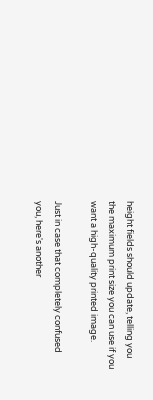height fields should update, telling you the maximum print size you can use if you want a high-quality printed image.

Just in case that completely confused you, here's another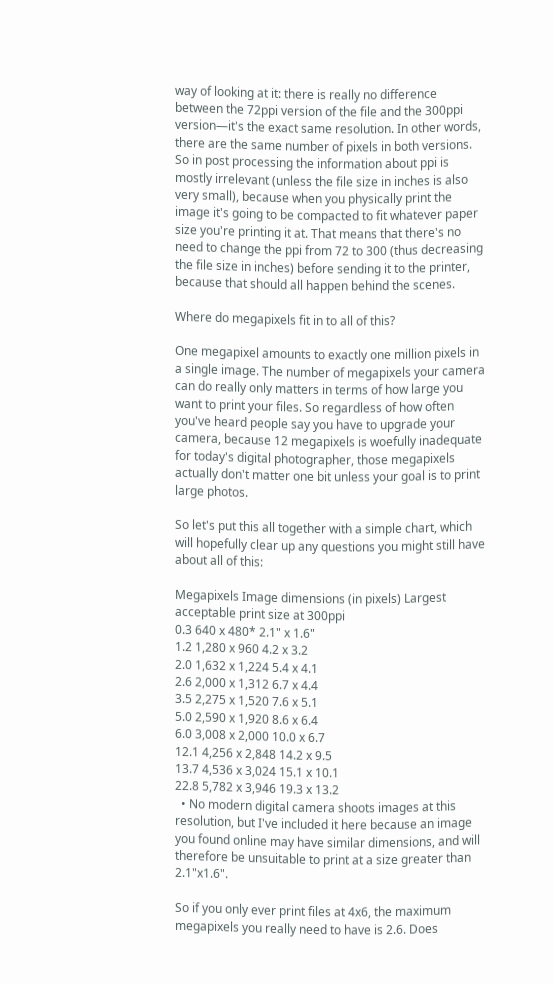way of looking at it: there is really no difference between the 72ppi version of the file and the 300ppi version—it's the exact same resolution. In other words, there are the same number of pixels in both versions. So in post processing the information about ppi is mostly irrelevant (unless the file size in inches is also very small), because when you physically print the image it's going to be compacted to fit whatever paper size you're printing it at. That means that there's no need to change the ppi from 72 to 300 (thus decreasing the file size in inches) before sending it to the printer, because that should all happen behind the scenes.

Where do megapixels fit in to all of this?

One megapixel amounts to exactly one million pixels in a single image. The number of megapixels your camera can do really only matters in terms of how large you want to print your files. So regardless of how often you've heard people say you have to upgrade your camera, because 12 megapixels is woefully inadequate for today's digital photographer, those megapixels actually don't matter one bit unless your goal is to print large photos.

So let's put this all together with a simple chart, which will hopefully clear up any questions you might still have about all of this:

Megapixels Image dimensions (in pixels) Largest acceptable print size at 300ppi
0.3 640 x 480* 2.1" x 1.6"
1.2 1,280 x 960 4.2 x 3.2
2.0 1,632 x 1,224 5.4 x 4.1
2.6 2,000 x 1,312 6.7 x 4.4
3.5 2,275 x 1,520 7.6 x 5.1
5.0 2,590 x 1,920 8.6 x 6.4
6.0 3,008 x 2,000 10.0 x 6.7
12.1 4,256 x 2,848 14.2 x 9.5
13.7 4,536 x 3,024 15.1 x 10.1
22.8 5,782 x 3,946 19.3 x 13.2
  • No modern digital camera shoots images at this resolution, but I've included it here because an image you found online may have similar dimensions, and will therefore be unsuitable to print at a size greater than 2.1"x1.6".

So if you only ever print files at 4x6, the maximum megapixels you really need to have is 2.6. Does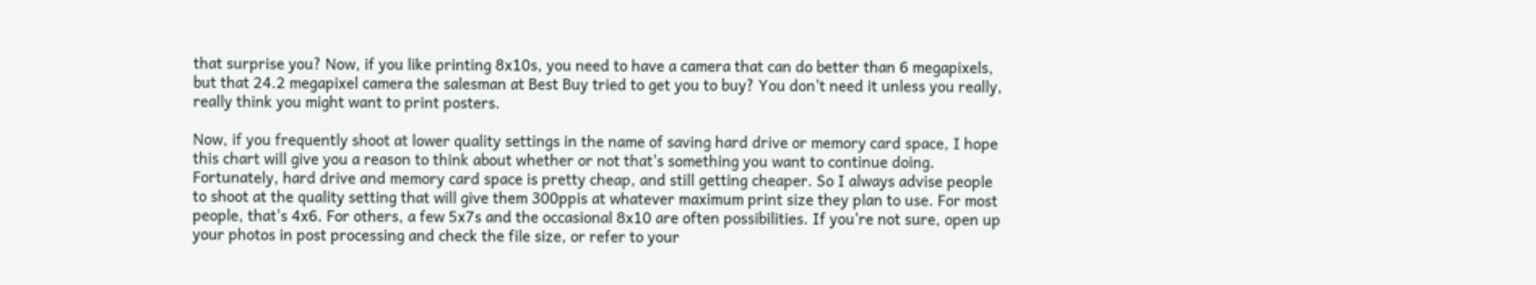that surprise you? Now, if you like printing 8x10s, you need to have a camera that can do better than 6 megapixels, but that 24.2 megapixel camera the salesman at Best Buy tried to get you to buy? You don't need it unless you really, really think you might want to print posters.

Now, if you frequently shoot at lower quality settings in the name of saving hard drive or memory card space, I hope this chart will give you a reason to think about whether or not that's something you want to continue doing. Fortunately, hard drive and memory card space is pretty cheap, and still getting cheaper. So I always advise people to shoot at the quality setting that will give them 300ppis at whatever maximum print size they plan to use. For most people, that's 4x6. For others, a few 5x7s and the occasional 8x10 are often possibilities. If you're not sure, open up your photos in post processing and check the file size, or refer to your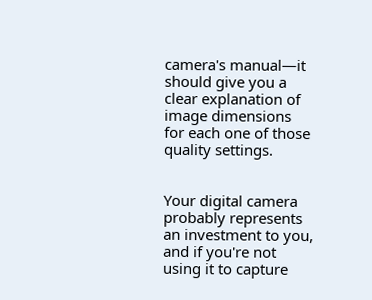camera's manual—it should give you a clear explanation of image dimensions for each one of those quality settings.


Your digital camera probably represents an investment to you, and if you're not using it to capture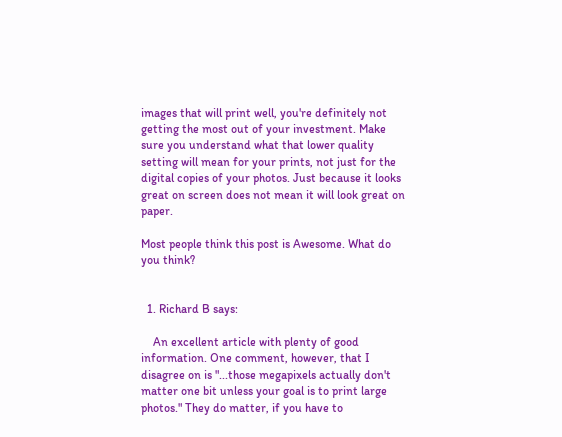images that will print well, you're definitely not getting the most out of your investment. Make sure you understand what that lower quality setting will mean for your prints, not just for the digital copies of your photos. Just because it looks great on screen does not mean it will look great on paper.

Most people think this post is Awesome. What do you think?


  1. Richard B says:

    An excellent article with plenty of good information. One comment, however, that I disagree on is "...those megapixels actually don't matter one bit unless your goal is to print large photos." They do matter, if you have to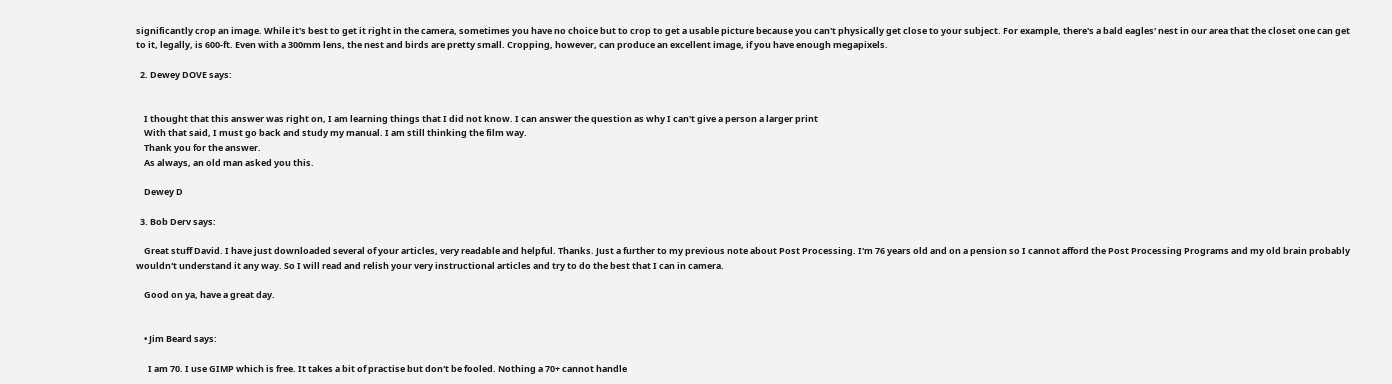significantly crop an image. While it's best to get it right in the camera, sometimes you have no choice but to crop to get a usable picture because you can't physically get close to your subject. For example, there's a bald eagles' nest in our area that the closet one can get to it, legally, is 600-ft. Even with a 300mm lens, the nest and birds are pretty small. Cropping, however, can produce an excellent image, if you have enough megapixels.

  2. Dewey DOVE says:


    I thought that this answer was right on, I am learning things that I did not know. I can answer the question as why I can't give a person a larger print
    With that said, I must go back and study my manual. I am still thinking the film way.
    Thank you for the answer.
    As always, an old man asked you this.

    Dewey D

  3. Bob Derv says:

    Great stuff David. I have just downloaded several of your articles, very readable and helpful. Thanks. Just a further to my previous note about Post Processing. I'm 76 years old and on a pension so I cannot afford the Post Processing Programs and my old brain probably wouldn't understand it any way. So I will read and relish your very instructional articles and try to do the best that I can in camera.

    Good on ya, have a great day.


    • Jim Beard says:

      I am 70. I use GIMP which is free. It takes a bit of practise but don't be fooled. Nothing a 70+ cannot handle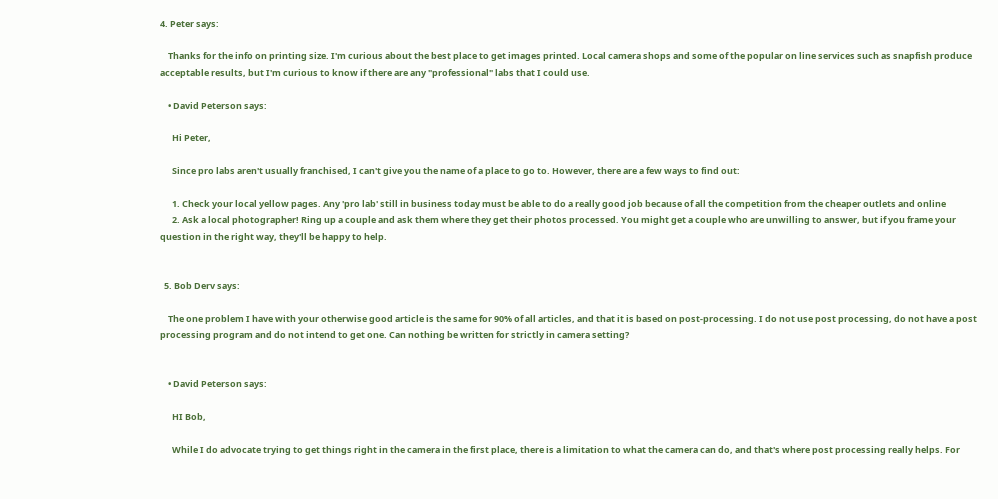4. Peter says:

    Thanks for the info on printing size. I'm curious about the best place to get images printed. Local camera shops and some of the popular on line services such as snapfish produce acceptable results, but I'm curious to know if there are any "professional" labs that I could use.

    • David Peterson says:

      Hi Peter,

      Since pro labs aren't usually franchised, I can't give you the name of a place to go to. However, there are a few ways to find out:

      1. Check your local yellow pages. Any 'pro lab' still in business today must be able to do a really good job because of all the competition from the cheaper outlets and online
      2. Ask a local photographer! Ring up a couple and ask them where they get their photos processed. You might get a couple who are unwilling to answer, but if you frame your question in the right way, they'll be happy to help.


  5. Bob Derv says:

    The one problem I have with your otherwise good article is the same for 90% of all articles, and that it is based on post-processing. I do not use post processing, do not have a post processing program and do not intend to get one. Can nothing be written for strictly in camera setting?


    • David Peterson says:

      HI Bob,

      While I do advocate trying to get things right in the camera in the first place, there is a limitation to what the camera can do, and that's where post processing really helps. For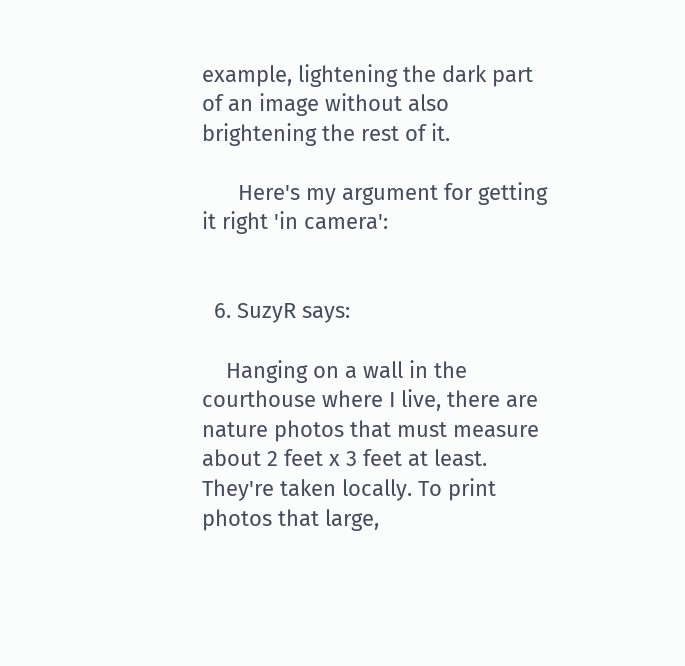example, lightening the dark part of an image without also brightening the rest of it.

      Here's my argument for getting it right 'in camera':


  6. SuzyR says:

    Hanging on a wall in the courthouse where I live, there are nature photos that must measure about 2 feet x 3 feet at least. They're taken locally. To print photos that large,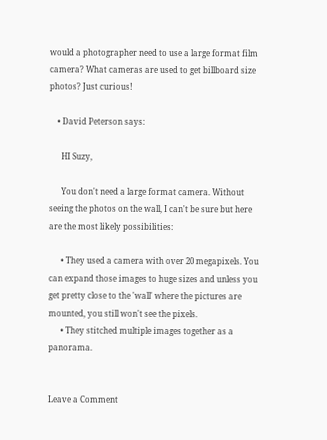would a photographer need to use a large format film camera? What cameras are used to get billboard size photos? Just curious!

    • David Peterson says:

      HI Suzy,

      You don't need a large format camera. Without seeing the photos on the wall, I can't be sure but here are the most likely possibilities:

      • They used a camera with over 20 megapixels. You can expand those images to huge sizes and unless you get pretty close to the 'wall' where the pictures are mounted, you still won't see the pixels.
      • They stitched multiple images together as a panorama.


Leave a Comment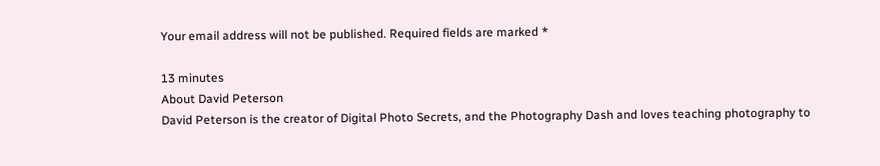Your email address will not be published. Required fields are marked *

13 minutes
About David Peterson
David Peterson is the creator of Digital Photo Secrets, and the Photography Dash and loves teaching photography to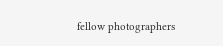fellow photographers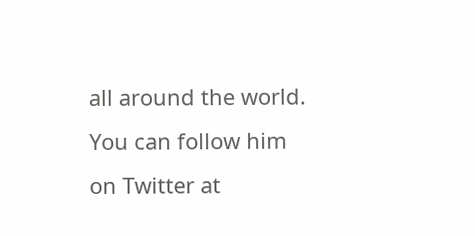all around the world. You can follow him on Twitter at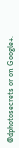@dphotosecrets or on Google+.